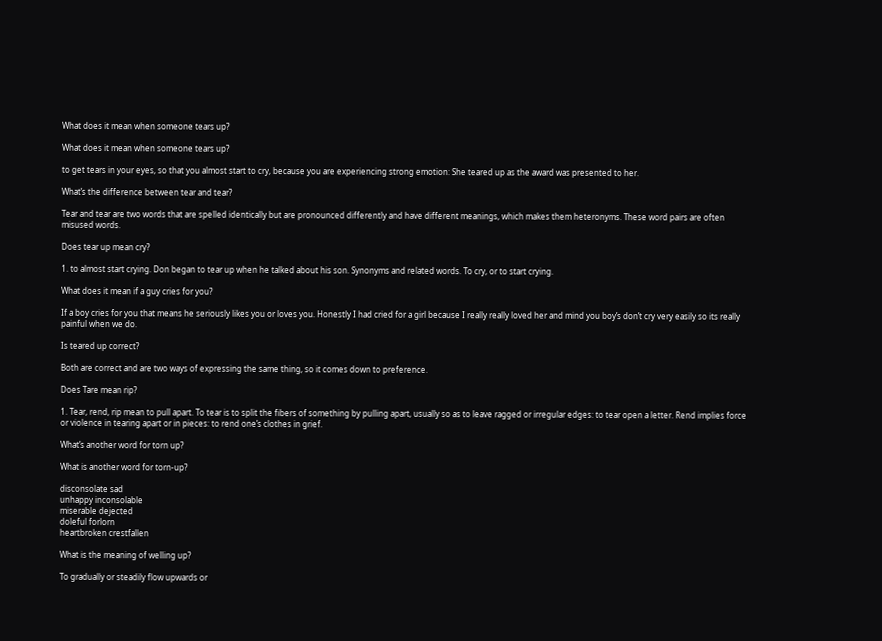What does it mean when someone tears up?

What does it mean when someone tears up?

to get tears in your eyes, so that you almost start to cry, because you are experiencing strong emotion: She teared up as the award was presented to her.

What’s the difference between tear and tear?

Tear and tear are two words that are spelled identically but are pronounced differently and have different meanings, which makes them heteronyms. These word pairs are often misused words.

Does tear up mean cry?

1. to almost start crying. Don began to tear up when he talked about his son. Synonyms and related words. To cry, or to start crying.

What does it mean if a guy cries for you?

If a boy cries for you that means he seriously likes you or loves you. Honestly I had cried for a girl because I really really loved her and mind you boy’s don’t cry very easily so its really painful when we do.

Is teared up correct?

Both are correct and are two ways of expressing the same thing, so it comes down to preference.

Does Tare mean rip?

1. Tear, rend, rip mean to pull apart. To tear is to split the fibers of something by pulling apart, usually so as to leave ragged or irregular edges: to tear open a letter. Rend implies force or violence in tearing apart or in pieces: to rend one’s clothes in grief.

What’s another word for torn up?

What is another word for torn-up?

disconsolate sad
unhappy inconsolable
miserable dejected
doleful forlorn
heartbroken crestfallen

What is the meaning of welling up?

To gradually or steadily flow upwards or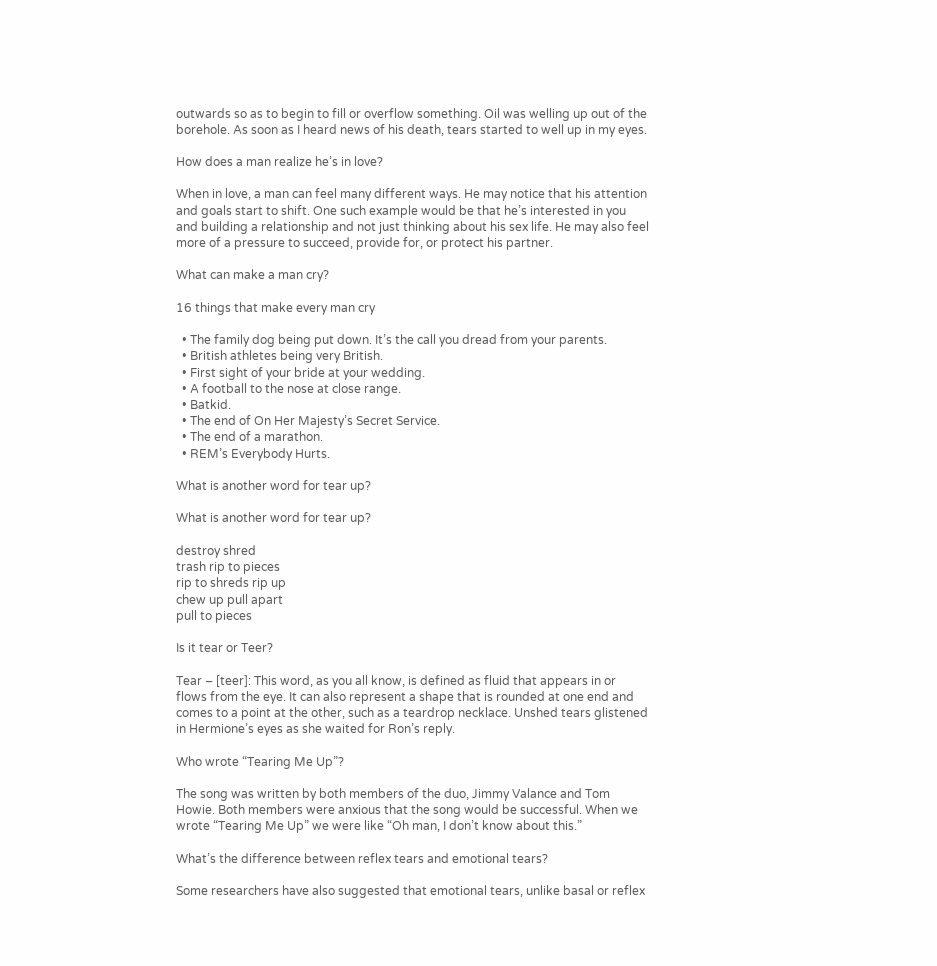outwards so as to begin to fill or overflow something. Oil was welling up out of the borehole. As soon as I heard news of his death, tears started to well up in my eyes.

How does a man realize he’s in love?

When in love, a man can feel many different ways. He may notice that his attention and goals start to shift. One such example would be that he’s interested in you and building a relationship and not just thinking about his sex life. He may also feel more of a pressure to succeed, provide for, or protect his partner.

What can make a man cry?

16 things that make every man cry

  • The family dog being put down. It’s the call you dread from your parents.
  • British athletes being very British.
  • First sight of your bride at your wedding.
  • A football to the nose at close range.
  • Batkid.
  • The end of On Her Majesty’s Secret Service.
  • The end of a marathon.
  • REM’s Everybody Hurts.

What is another word for tear up?

What is another word for tear up?

destroy shred
trash rip to pieces
rip to shreds rip up
chew up pull apart
pull to pieces

Is it tear or Teer?

Tear – [teer]: This word, as you all know, is defined as fluid that appears in or flows from the eye. It can also represent a shape that is rounded at one end and comes to a point at the other, such as a teardrop necklace. Unshed tears glistened in Hermione’s eyes as she waited for Ron’s reply.

Who wrote “Tearing Me Up”?

The song was written by both members of the duo, Jimmy Valance and Tom Howie. Both members were anxious that the song would be successful. When we wrote “Tearing Me Up” we were like “Oh man, I don’t know about this.”

What’s the difference between reflex tears and emotional tears?

Some researchers have also suggested that emotional tears, unlike basal or reflex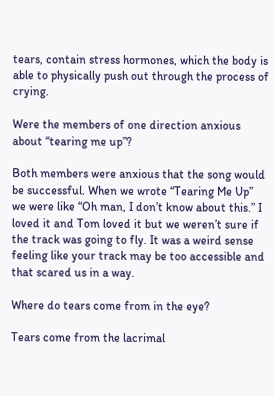tears, contain stress hormones, which the body is able to physically push out through the process of crying.

Were the members of one direction anxious about “tearing me up”?

Both members were anxious that the song would be successful. When we wrote “Tearing Me Up” we were like “Oh man, I don’t know about this.” I loved it and Tom loved it but we weren’t sure if the track was going to fly. It was a weird sense feeling like your track may be too accessible and that scared us in a way.

Where do tears come from in the eye?

Tears come from the lacrimal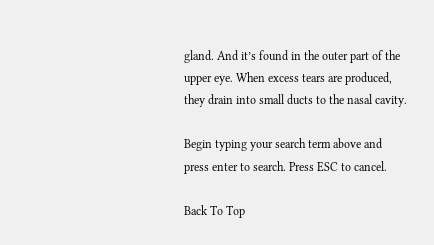gland. And it’s found in the outer part of the upper eye. When excess tears are produced, they drain into small ducts to the nasal cavity.

Begin typing your search term above and press enter to search. Press ESC to cancel.

Back To Top